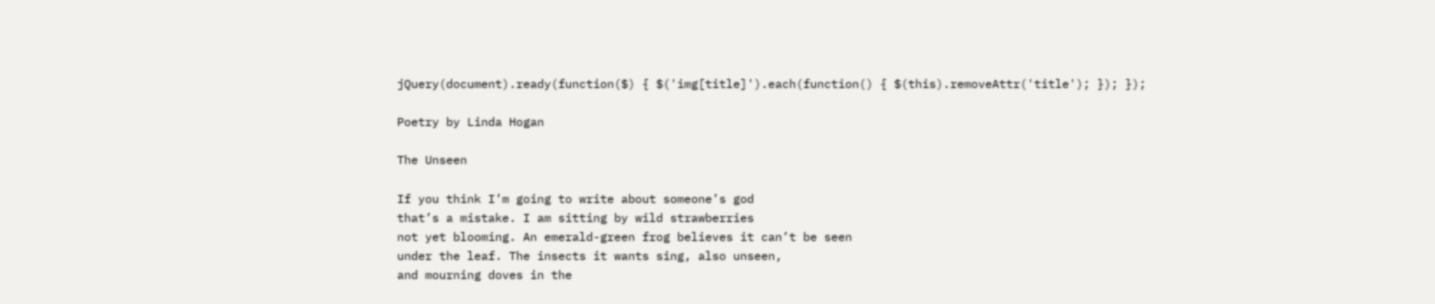jQuery(document).ready(function($) { $('img[title]').each(function() { $(this).removeAttr('title'); }); });

Poetry by Linda Hogan

The Unseen

If you think I’m going to write about someone’s god
that’s a mistake. I am sitting by wild strawberries
not yet blooming. An emerald-green frog believes it can’t be seen
under the leaf. The insects it wants sing, also unseen,
and mourning doves in the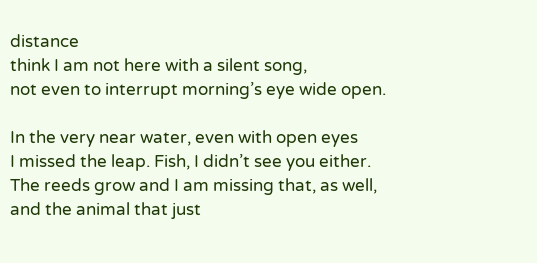distance
think I am not here with a silent song,
not even to interrupt morning’s eye wide open.

In the very near water, even with open eyes
I missed the leap. Fish, I didn’t see you either.
The reeds grow and I am missing that, as well,
and the animal that just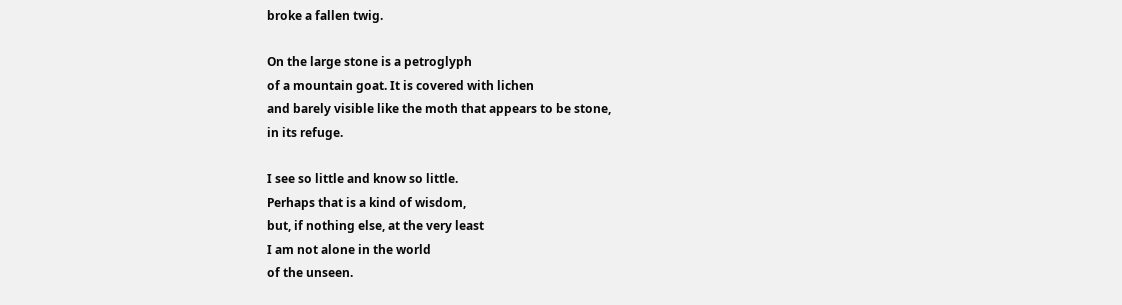broke a fallen twig.

On the large stone is a petroglyph
of a mountain goat. It is covered with lichen
and barely visible like the moth that appears to be stone,
in its refuge.

I see so little and know so little.
Perhaps that is a kind of wisdom,
but, if nothing else, at the very least
I am not alone in the world
of the unseen.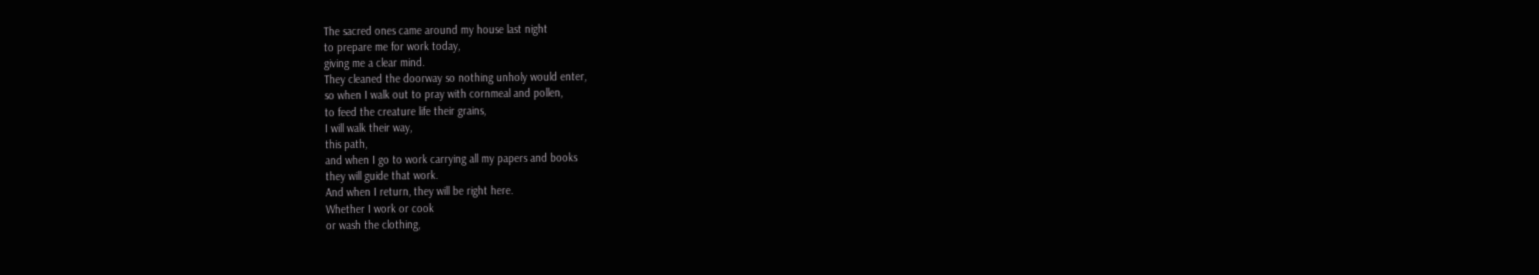The sacred ones came around my house last night
to prepare me for work today,
giving me a clear mind.
They cleaned the doorway so nothing unholy would enter,
so when I walk out to pray with cornmeal and pollen,
to feed the creature life their grains,
I will walk their way,
this path,
and when I go to work carrying all my papers and books
they will guide that work.
And when I return, they will be right here.
Whether I work or cook
or wash the clothing,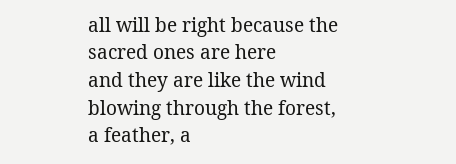all will be right because the sacred ones are here
and they are like the wind blowing through the forest,
a feather, a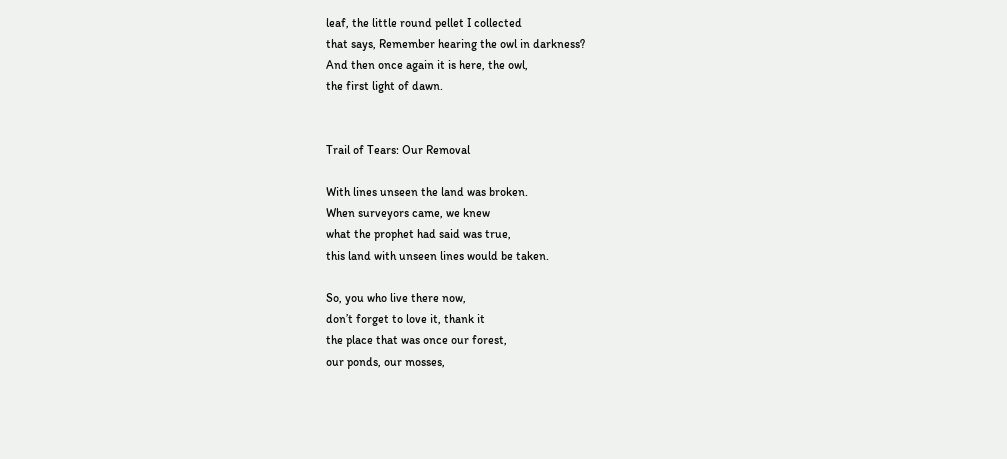leaf, the little round pellet I collected
that says, Remember hearing the owl in darkness?
And then once again it is here, the owl,
the first light of dawn.


Trail of Tears: Our Removal

With lines unseen the land was broken.
When surveyors came, we knew
what the prophet had said was true,
this land with unseen lines would be taken.

So, you who live there now,
don’t forget to love it, thank it
the place that was once our forest,
our ponds, our mosses,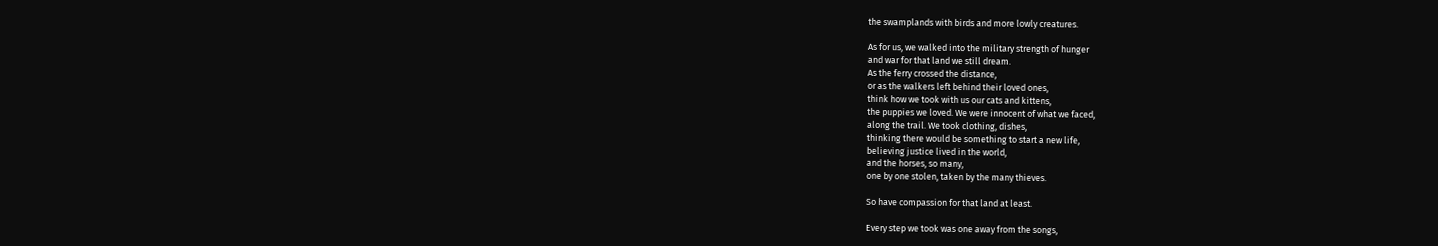the swamplands with birds and more lowly creatures.

As for us, we walked into the military strength of hunger
and war for that land we still dream.
As the ferry crossed the distance,
or as the walkers left behind their loved ones,
think how we took with us our cats and kittens,
the puppies we loved. We were innocent of what we faced,
along the trail. We took clothing, dishes,
thinking there would be something to start a new life,
believing justice lived in the world,
and the horses, so many,
one by one stolen, taken by the many thieves.

So have compassion for that land at least.

Every step we took was one away from the songs,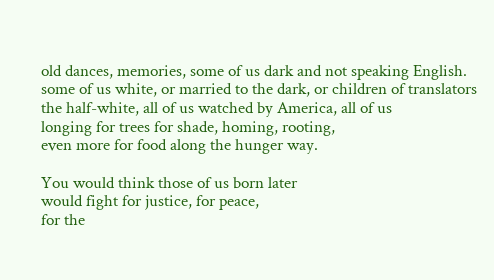old dances, memories, some of us dark and not speaking English.
some of us white, or married to the dark, or children of translators
the half-white, all of us watched by America, all of us
longing for trees for shade, homing, rooting,
even more for food along the hunger way.

You would think those of us born later
would fight for justice, for peace,
for the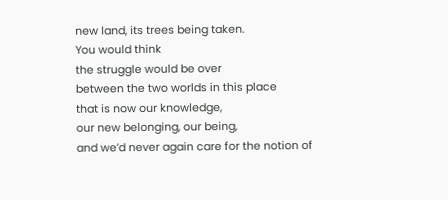new land, its trees being taken.
You would think
the struggle would be over
between the two worlds in this place
that is now our knowledge,
our new belonging, our being,
and we’d never again care for the notion of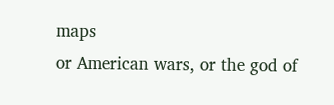maps
or American wars, or the god of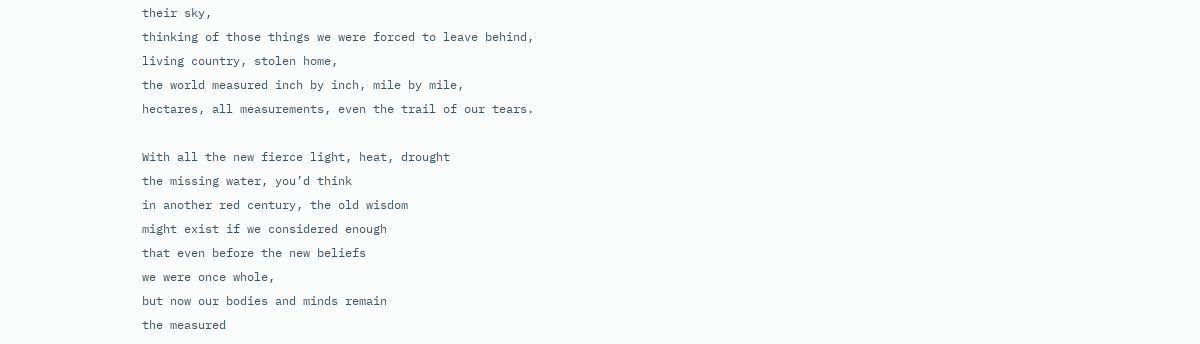their sky,
thinking of those things we were forced to leave behind,
living country, stolen home,
the world measured inch by inch, mile by mile,
hectares, all measurements, even the trail of our tears.

With all the new fierce light, heat, drought
the missing water, you’d think
in another red century, the old wisdom
might exist if we considered enough
that even before the new beliefs
we were once whole,
but now our bodies and minds remain
the measured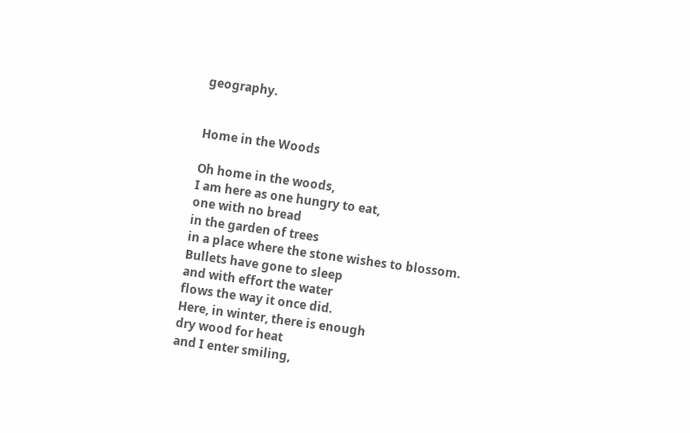geography.


Home in the Woods

Oh home in the woods,
I am here as one hungry to eat,
one with no bread
in the garden of trees
in a place where the stone wishes to blossom.
Bullets have gone to sleep
and with effort the water
flows the way it once did.
Here, in winter, there is enough
dry wood for heat
and I enter smiling,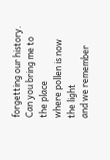forgetting our history.
Can you bring me to the place
where pollen is now the light
and we remember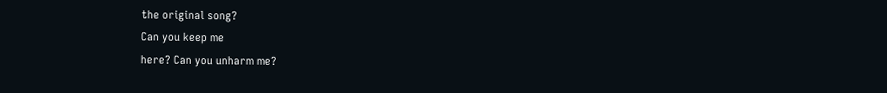the original song?
Can you keep me
here? Can you unharm me?